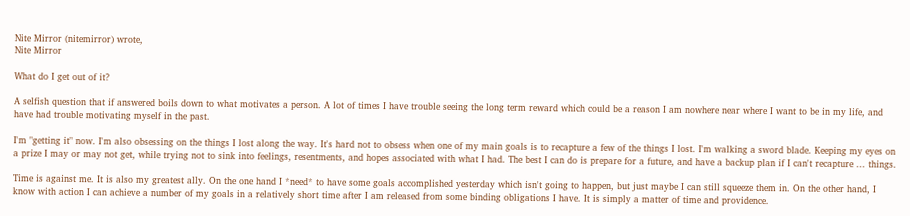Nite Mirror (nitemirror) wrote,
Nite Mirror

What do I get out of it?

A selfish question that if answered boils down to what motivates a person. A lot of times I have trouble seeing the long term reward which could be a reason I am nowhere near where I want to be in my life, and have had trouble motivating myself in the past.

I'm "getting it" now. I'm also obsessing on the things I lost along the way. It's hard not to obsess when one of my main goals is to recapture a few of the things I lost. I'm walking a sword blade. Keeping my eyes on a prize I may or may not get, while trying not to sink into feelings, resentments, and hopes associated with what I had. The best I can do is prepare for a future, and have a backup plan if I can't recapture ... things.

Time is against me. It is also my greatest ally. On the one hand I *need* to have some goals accomplished yesterday which isn't going to happen, but just maybe I can still squeeze them in. On the other hand, I know with action I can achieve a number of my goals in a relatively short time after I am released from some binding obligations I have. It is simply a matter of time and providence.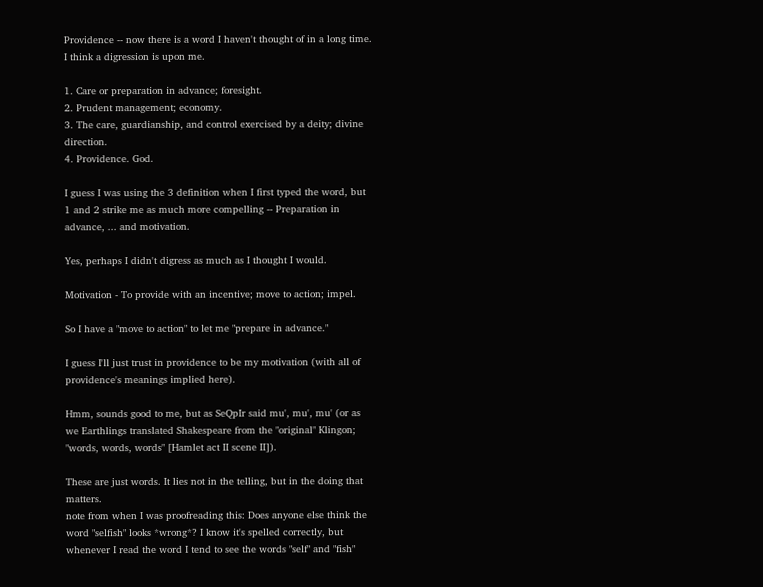Providence -- now there is a word I haven't thought of in a long time. I think a digression is upon me.

1. Care or preparation in advance; foresight.
2. Prudent management; economy.
3. The care, guardianship, and control exercised by a deity; divine direction.
4. Providence. God.

I guess I was using the 3 definition when I first typed the word, but 1 and 2 strike me as much more compelling -- Preparation in advance, ... and motivation.

Yes, perhaps I didn't digress as much as I thought I would.

Motivation - To provide with an incentive; move to action; impel.

So I have a "move to action" to let me "prepare in advance."

I guess I'll just trust in providence to be my motivation (with all of providence's meanings implied here).

Hmm, sounds good to me, but as SeQpIr said mu', mu', mu' (or as we Earthlings translated Shakespeare from the "original" Klingon; "words, words, words" [Hamlet act II scene II]).

These are just words. It lies not in the telling, but in the doing that matters.
note from when I was proofreading this: Does anyone else think the word "selfish" looks *wrong*? I know it's spelled correctly, but whenever I read the word I tend to see the words "self" and "fish"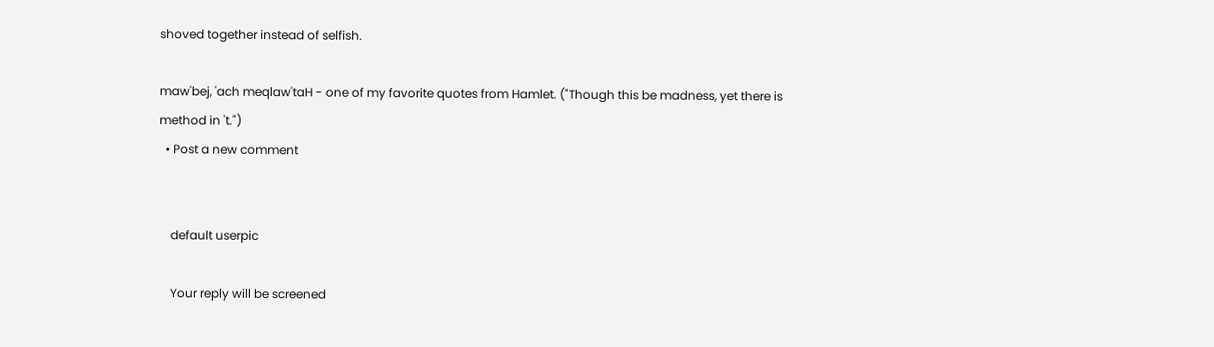shoved together instead of selfish.

maw'bej, 'ach meqlaw'taH - one of my favorite quotes from Hamlet. ("Though this be madness, yet there is method in 't.")
  • Post a new comment


    default userpic

    Your reply will be screened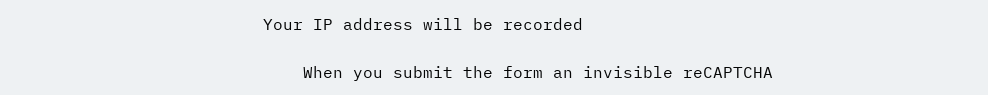Your IP address will be recorded

    When you submit the form an invisible reCAPTCHA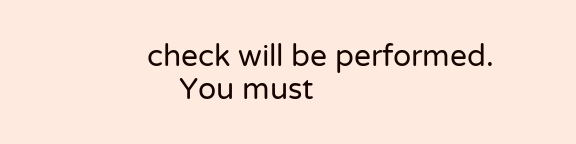check will be performed.
    You must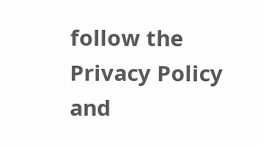follow the Privacy Policy and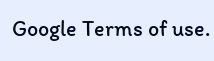Google Terms of use.